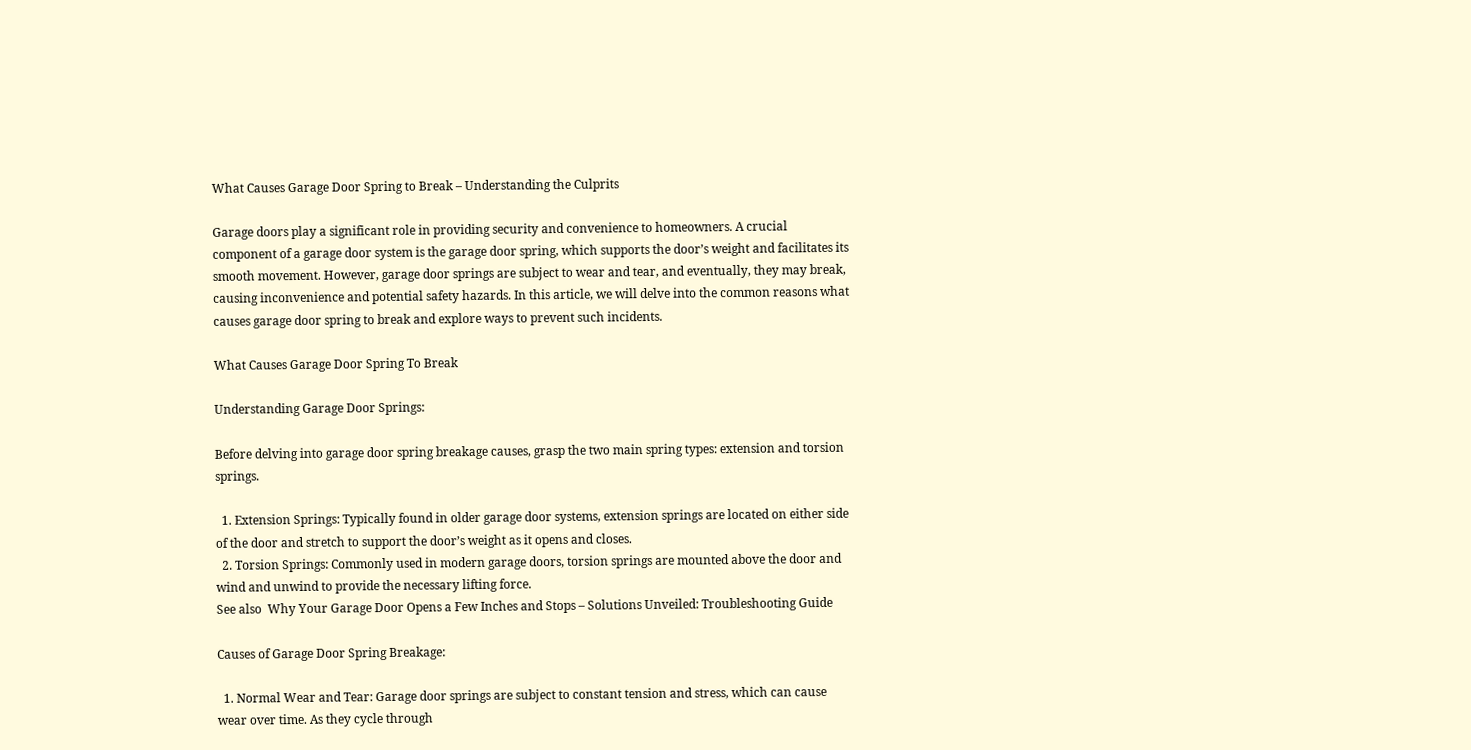What Causes Garage Door Spring to Break – Understanding the Culprits

Garage doors play a significant role in providing security and convenience to homeowners. A crucial component of a garage door system is the garage door spring, which supports the door’s weight and facilitates its smooth movement. However, garage door springs are subject to wear and tear, and eventually, they may break, causing inconvenience and potential safety hazards. In this article, we will delve into the common reasons what causes garage door spring to break and explore ways to prevent such incidents.

What Causes Garage Door Spring To Break

Understanding Garage Door Springs:

Before delving into garage door spring breakage causes, grasp the two main spring types: extension and torsion springs.

  1. Extension Springs: Typically found in older garage door systems, extension springs are located on either side of the door and stretch to support the door’s weight as it opens and closes.
  2. Torsion Springs: Commonly used in modern garage doors, torsion springs are mounted above the door and wind and unwind to provide the necessary lifting force.
See also  Why Your Garage Door Opens a Few Inches and Stops – Solutions Unveiled: Troubleshooting Guide

Causes of Garage Door Spring Breakage:

  1. Normal Wear and Tear: Garage door springs are subject to constant tension and stress, which can cause wear over time. As they cycle through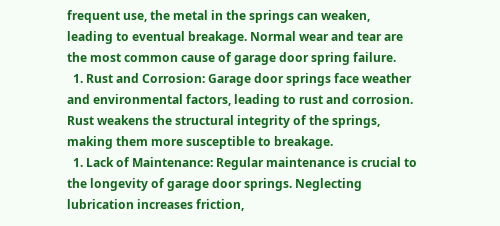frequent use, the metal in the springs can weaken, leading to eventual breakage. Normal wear and tear are the most common cause of garage door spring failure.
  1. Rust and Corrosion: Garage door springs face weather and environmental factors, leading to rust and corrosion. Rust weakens the structural integrity of the springs, making them more susceptible to breakage.
  1. Lack of Maintenance: Regular maintenance is crucial to the longevity of garage door springs. Neglecting lubrication increases friction,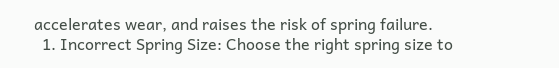accelerates wear, and raises the risk of spring failure.
  1. Incorrect Spring Size: Choose the right spring size to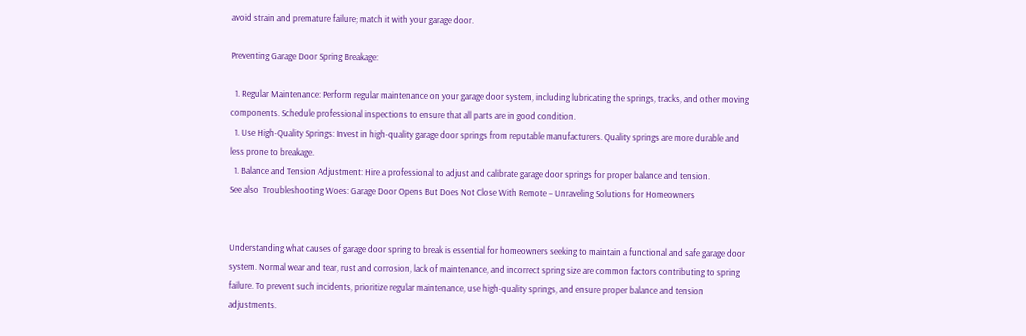avoid strain and premature failure; match it with your garage door.

Preventing Garage Door Spring Breakage:

  1. Regular Maintenance: Perform regular maintenance on your garage door system, including lubricating the springs, tracks, and other moving components. Schedule professional inspections to ensure that all parts are in good condition.
  1. Use High-Quality Springs: Invest in high-quality garage door springs from reputable manufacturers. Quality springs are more durable and less prone to breakage.
  1. Balance and Tension Adjustment: Hire a professional to adjust and calibrate garage door springs for proper balance and tension.
See also  Troubleshooting Woes: Garage Door Opens But Does Not Close With Remote – Unraveling Solutions for Homeowners


Understanding what causes of garage door spring to break is essential for homeowners seeking to maintain a functional and safe garage door system. Normal wear and tear, rust and corrosion, lack of maintenance, and incorrect spring size are common factors contributing to spring failure. To prevent such incidents, prioritize regular maintenance, use high-quality springs, and ensure proper balance and tension adjustments.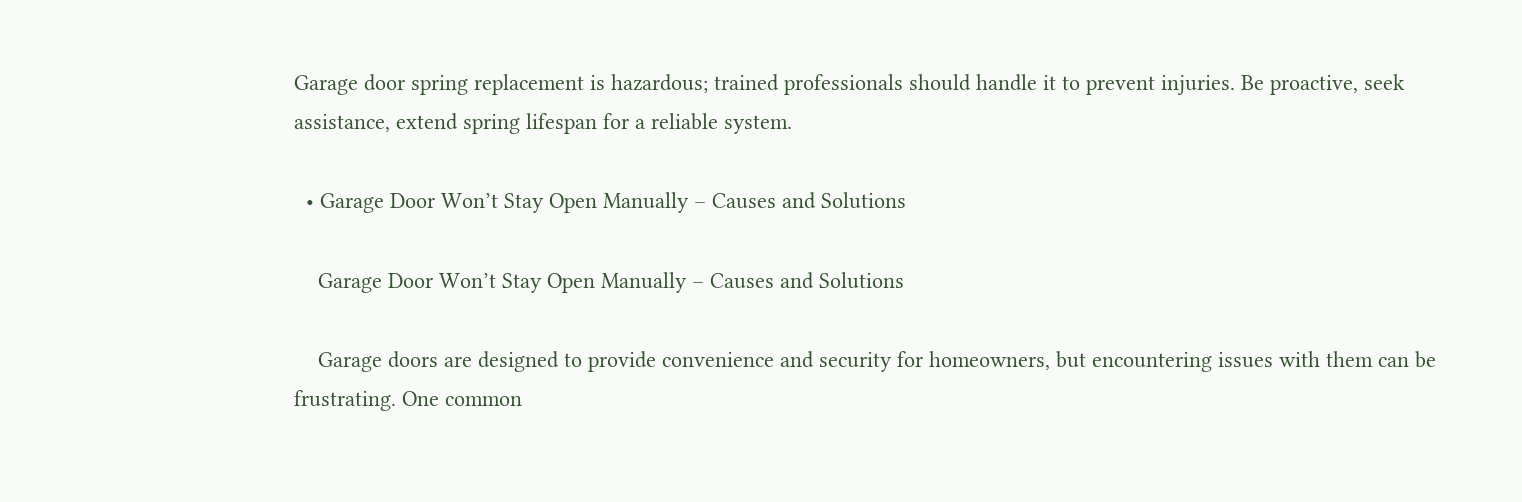Garage door spring replacement is hazardous; trained professionals should handle it to prevent injuries. Be proactive, seek assistance, extend spring lifespan for a reliable system.

  • Garage Door Won’t Stay Open Manually – Causes and Solutions

    Garage Door Won’t Stay Open Manually – Causes and Solutions

    Garage doors are designed to provide convenience and security for homeowners, but encountering issues with them can be frustrating. One common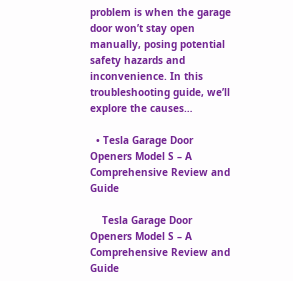problem is when the garage door won’t stay open manually, posing potential safety hazards and inconvenience. In this troubleshooting guide, we’ll explore the causes…

  • Tesla Garage Door Openers Model S – A Comprehensive Review and Guide

    Tesla Garage Door Openers Model S – A Comprehensive Review and Guide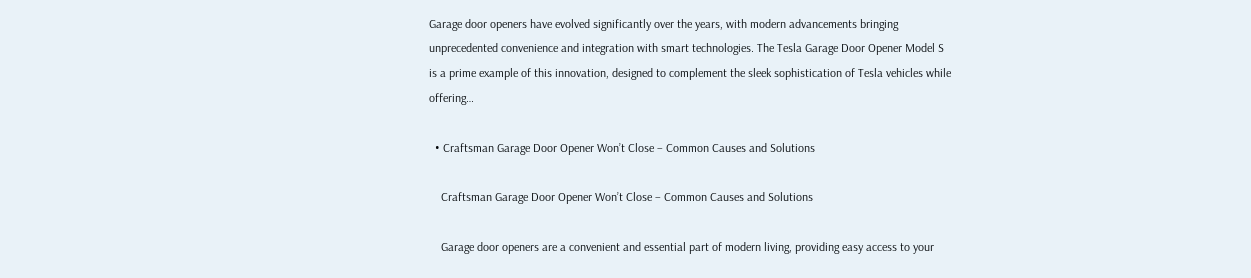Garage door openers have evolved significantly over the years, with modern advancements bringing unprecedented convenience and integration with smart technologies. The Tesla Garage Door Opener Model S is a prime example of this innovation, designed to complement the sleek sophistication of Tesla vehicles while offering…

  • Craftsman Garage Door Opener Won’t Close – Common Causes and Solutions

    Craftsman Garage Door Opener Won’t Close – Common Causes and Solutions

    Garage door openers are a convenient and essential part of modern living, providing easy access to your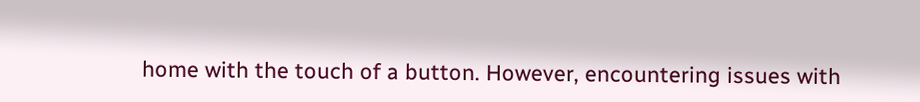home with the touch of a button. However, encountering issues with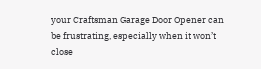your Craftsman Garage Door Opener can be frustrating, especially when it won’t close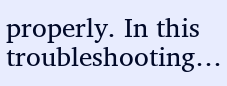properly. In this troubleshooting…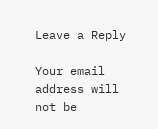Leave a Reply

Your email address will not be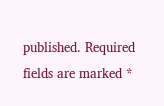published. Required fields are marked *